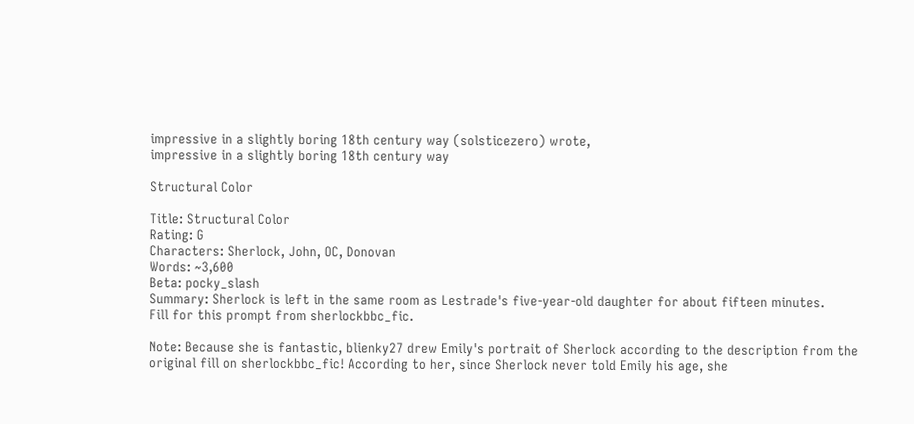impressive in a slightly boring 18th century way (solsticezero) wrote,
impressive in a slightly boring 18th century way

Structural Color

Title: Structural Color
Rating: G
Characters: Sherlock, John, OC, Donovan
Words: ~3,600
Beta: pocky_slash
Summary: Sherlock is left in the same room as Lestrade's five-year-old daughter for about fifteen minutes.
Fill for this prompt from sherlockbbc_fic.

Note: Because she is fantastic, blienky27 drew Emily's portrait of Sherlock according to the description from the original fill on sherlockbbc_fic! According to her, since Sherlock never told Emily his age, she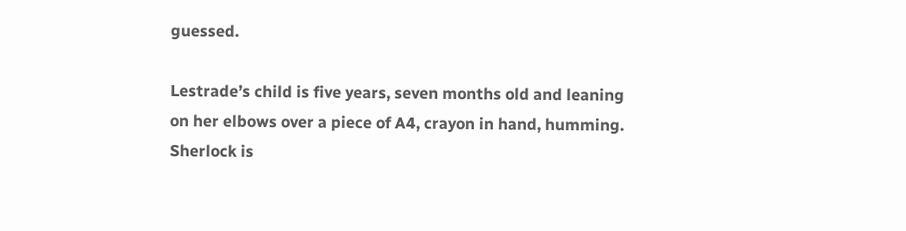guessed.

Lestrade’s child is five years, seven months old and leaning on her elbows over a piece of A4, crayon in hand, humming. Sherlock is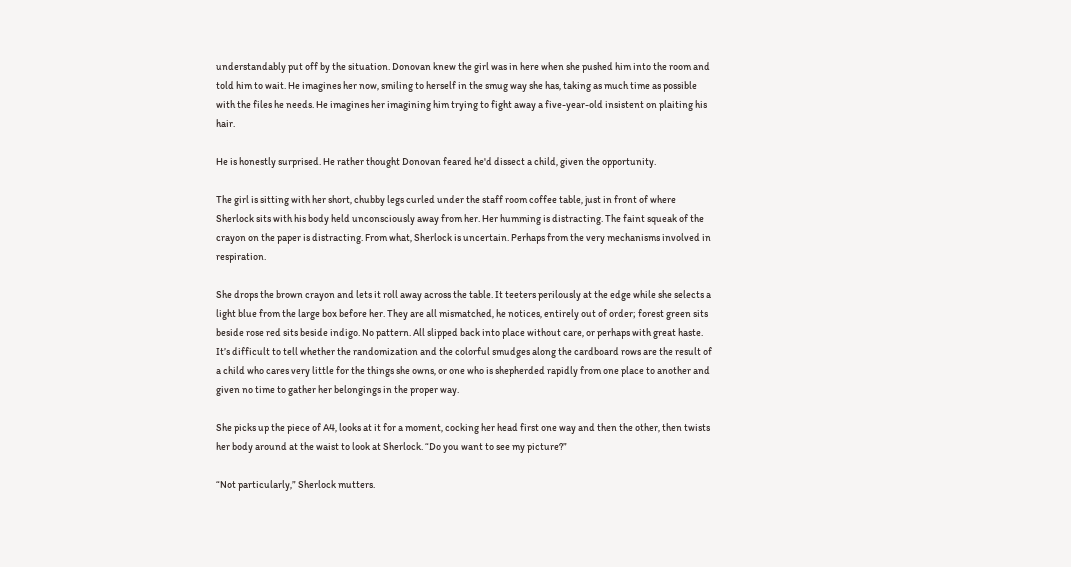understandably put off by the situation. Donovan knew the girl was in here when she pushed him into the room and told him to wait. He imagines her now, smiling to herself in the smug way she has, taking as much time as possible with the files he needs. He imagines her imagining him trying to fight away a five-year-old insistent on plaiting his hair.

He is honestly surprised. He rather thought Donovan feared he'd dissect a child, given the opportunity.

The girl is sitting with her short, chubby legs curled under the staff room coffee table, just in front of where Sherlock sits with his body held unconsciously away from her. Her humming is distracting. The faint squeak of the crayon on the paper is distracting. From what, Sherlock is uncertain. Perhaps from the very mechanisms involved in respiration.

She drops the brown crayon and lets it roll away across the table. It teeters perilously at the edge while she selects a light blue from the large box before her. They are all mismatched, he notices, entirely out of order; forest green sits beside rose red sits beside indigo. No pattern. All slipped back into place without care, or perhaps with great haste. It’s difficult to tell whether the randomization and the colorful smudges along the cardboard rows are the result of a child who cares very little for the things she owns, or one who is shepherded rapidly from one place to another and given no time to gather her belongings in the proper way.

She picks up the piece of A4, looks at it for a moment, cocking her head first one way and then the other, then twists her body around at the waist to look at Sherlock. “Do you want to see my picture?”

“Not particularly,” Sherlock mutters.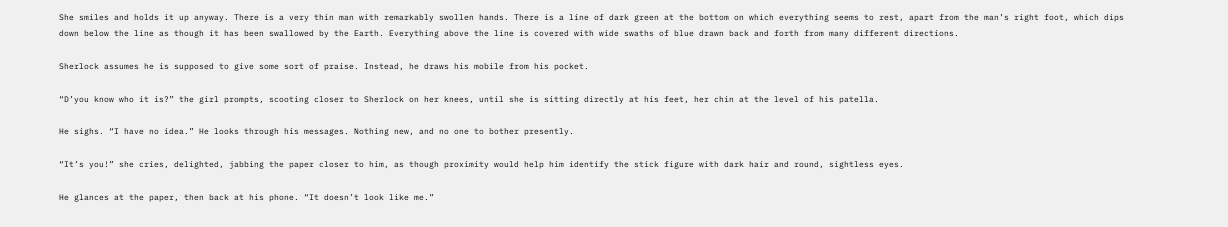She smiles and holds it up anyway. There is a very thin man with remarkably swollen hands. There is a line of dark green at the bottom on which everything seems to rest, apart from the man’s right foot, which dips down below the line as though it has been swallowed by the Earth. Everything above the line is covered with wide swaths of blue drawn back and forth from many different directions.

Sherlock assumes he is supposed to give some sort of praise. Instead, he draws his mobile from his pocket.

“D’you know who it is?” the girl prompts, scooting closer to Sherlock on her knees, until she is sitting directly at his feet, her chin at the level of his patella.

He sighs. “I have no idea.” He looks through his messages. Nothing new, and no one to bother presently.

“It’s you!” she cries, delighted, jabbing the paper closer to him, as though proximity would help him identify the stick figure with dark hair and round, sightless eyes.

He glances at the paper, then back at his phone. “It doesn’t look like me.”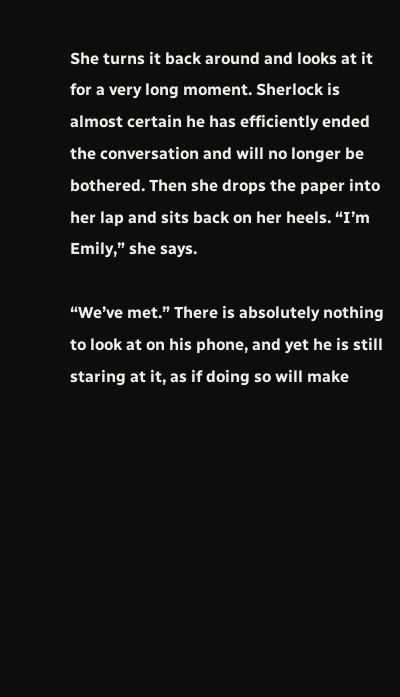She turns it back around and looks at it for a very long moment. Sherlock is almost certain he has efficiently ended the conversation and will no longer be bothered. Then she drops the paper into her lap and sits back on her heels. “I’m Emily,” she says.

“We’ve met.” There is absolutely nothing to look at on his phone, and yet he is still staring at it, as if doing so will make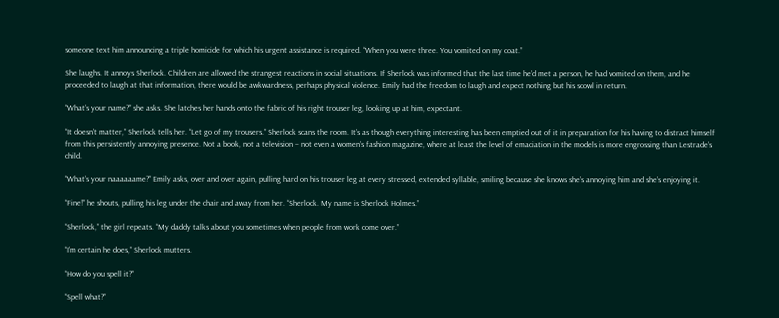someone text him announcing a triple homicide for which his urgent assistance is required. “When you were three. You vomited on my coat.”

She laughs. It annoys Sherlock. Children are allowed the strangest reactions in social situations. If Sherlock was informed that the last time he’d met a person, he had vomited on them, and he proceeded to laugh at that information, there would be awkwardness, perhaps physical violence. Emily had the freedom to laugh and expect nothing but his scowl in return.

“What’s your name?” she asks. She latches her hands onto the fabric of his right trouser leg, looking up at him, expectant.

“It doesn’t matter,” Sherlock tells her. “Let go of my trousers.” Sherlock scans the room. It’s as though everything interesting has been emptied out of it in preparation for his having to distract himself from this persistently annoying presence. Not a book, not a television – not even a women’s fashion magazine, where at least the level of emaciation in the models is more engrossing than Lestrade’s child.

“What’s your naaaaaame?” Emily asks, over and over again, pulling hard on his trouser leg at every stressed, extended syllable, smiling because she knows she’s annoying him and she’s enjoying it.

“Fine!” he shouts, pulling his leg under the chair and away from her. “Sherlock. My name is Sherlock Holmes.”

“Sherlock,” the girl repeats. “My daddy talks about you sometimes when people from work come over.”

“I’m certain he does,” Sherlock mutters.

“How do you spell it?”

“Spell what?”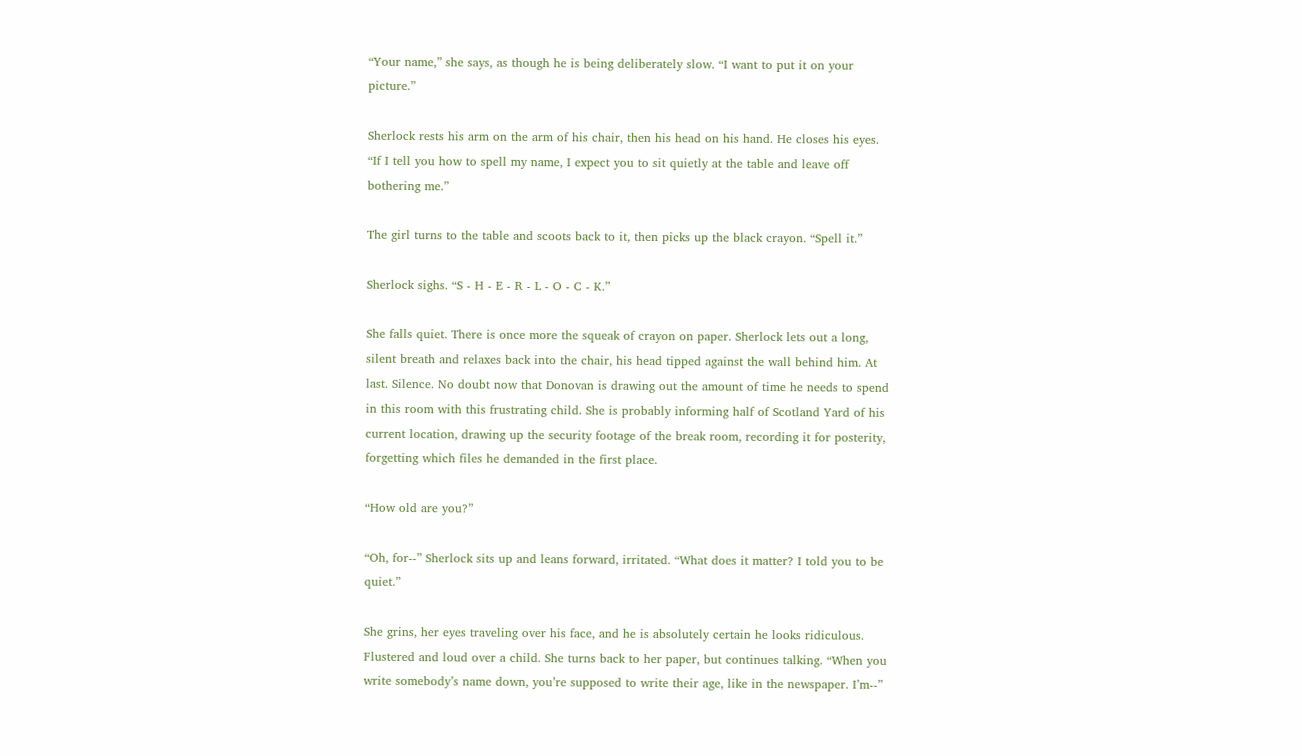“Your name,” she says, as though he is being deliberately slow. “I want to put it on your picture.”

Sherlock rests his arm on the arm of his chair, then his head on his hand. He closes his eyes. “If I tell you how to spell my name, I expect you to sit quietly at the table and leave off bothering me.”

The girl turns to the table and scoots back to it, then picks up the black crayon. “Spell it.”

Sherlock sighs. “S - H - E - R - L - O - C - K.”

She falls quiet. There is once more the squeak of crayon on paper. Sherlock lets out a long, silent breath and relaxes back into the chair, his head tipped against the wall behind him. At last. Silence. No doubt now that Donovan is drawing out the amount of time he needs to spend in this room with this frustrating child. She is probably informing half of Scotland Yard of his current location, drawing up the security footage of the break room, recording it for posterity, forgetting which files he demanded in the first place.

“How old are you?”

“Oh, for--” Sherlock sits up and leans forward, irritated. “What does it matter? I told you to be quiet.”

She grins, her eyes traveling over his face, and he is absolutely certain he looks ridiculous. Flustered and loud over a child. She turns back to her paper, but continues talking. “When you write somebody’s name down, you’re supposed to write their age, like in the newspaper. I’m--”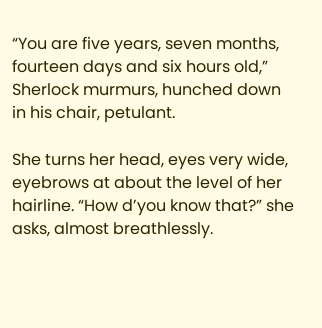“You are five years, seven months, fourteen days and six hours old,” Sherlock murmurs, hunched down in his chair, petulant.

She turns her head, eyes very wide, eyebrows at about the level of her hairline. “How d’you know that?” she asks, almost breathlessly.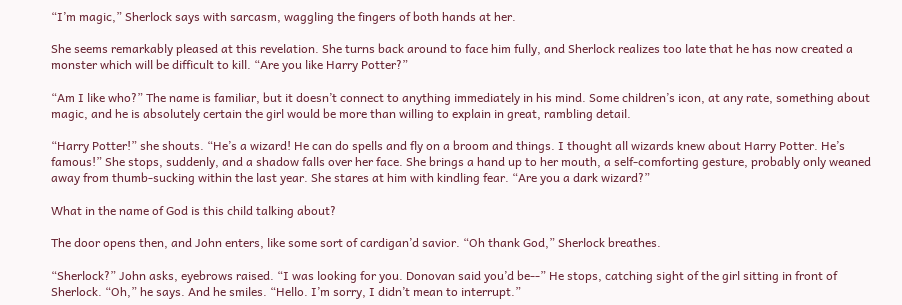“I’m magic,” Sherlock says with sarcasm, waggling the fingers of both hands at her.

She seems remarkably pleased at this revelation. She turns back around to face him fully, and Sherlock realizes too late that he has now created a monster which will be difficult to kill. “Are you like Harry Potter?”

“Am I like who?” The name is familiar, but it doesn’t connect to anything immediately in his mind. Some children’s icon, at any rate, something about magic, and he is absolutely certain the girl would be more than willing to explain in great, rambling detail.

“Harry Potter!” she shouts. “He’s a wizard! He can do spells and fly on a broom and things. I thought all wizards knew about Harry Potter. He’s famous!” She stops, suddenly, and a shadow falls over her face. She brings a hand up to her mouth, a self-comforting gesture, probably only weaned away from thumb-sucking within the last year. She stares at him with kindling fear. “Are you a dark wizard?”

What in the name of God is this child talking about?

The door opens then, and John enters, like some sort of cardigan’d savior. “Oh thank God,” Sherlock breathes.

“Sherlock?” John asks, eyebrows raised. “I was looking for you. Donovan said you’d be--” He stops, catching sight of the girl sitting in front of Sherlock. “Oh,” he says. And he smiles. “Hello. I’m sorry, I didn’t mean to interrupt.”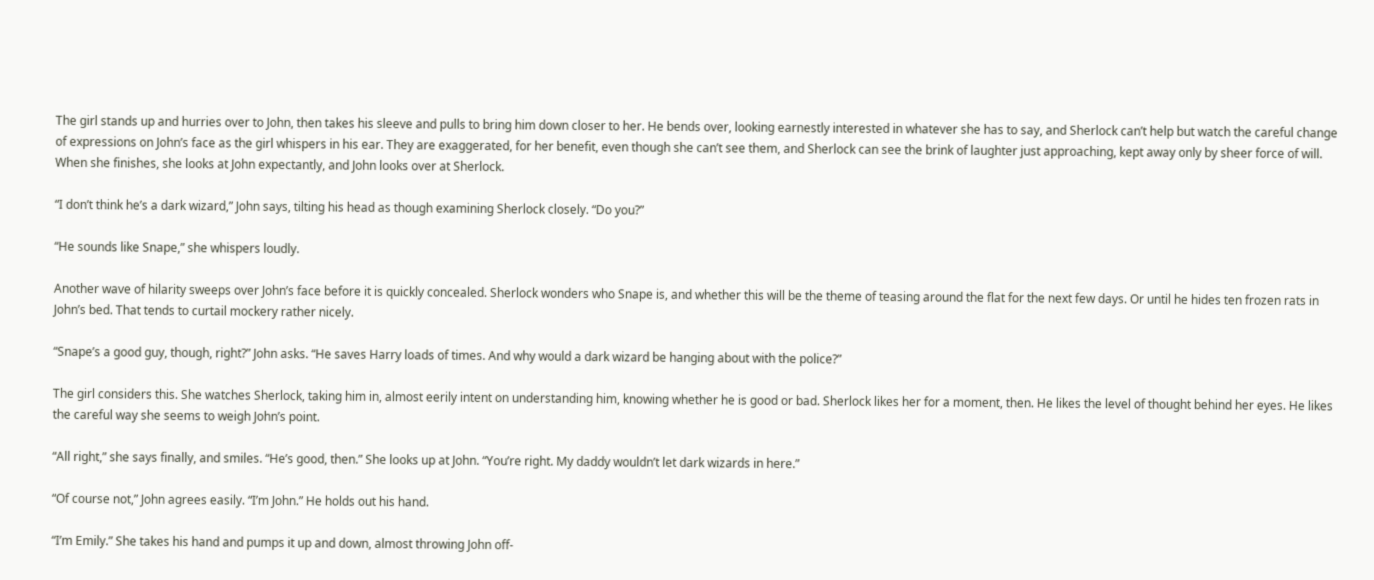The girl stands up and hurries over to John, then takes his sleeve and pulls to bring him down closer to her. He bends over, looking earnestly interested in whatever she has to say, and Sherlock can’t help but watch the careful change of expressions on John’s face as the girl whispers in his ear. They are exaggerated, for her benefit, even though she can’t see them, and Sherlock can see the brink of laughter just approaching, kept away only by sheer force of will. When she finishes, she looks at John expectantly, and John looks over at Sherlock.

“I don’t think he’s a dark wizard,” John says, tilting his head as though examining Sherlock closely. “Do you?”

“He sounds like Snape,” she whispers loudly.

Another wave of hilarity sweeps over John’s face before it is quickly concealed. Sherlock wonders who Snape is, and whether this will be the theme of teasing around the flat for the next few days. Or until he hides ten frozen rats in John’s bed. That tends to curtail mockery rather nicely.

“Snape’s a good guy, though, right?” John asks. “He saves Harry loads of times. And why would a dark wizard be hanging about with the police?”

The girl considers this. She watches Sherlock, taking him in, almost eerily intent on understanding him, knowing whether he is good or bad. Sherlock likes her for a moment, then. He likes the level of thought behind her eyes. He likes the careful way she seems to weigh John’s point.

“All right,” she says finally, and smiles. “He’s good, then.” She looks up at John. “You’re right. My daddy wouldn’t let dark wizards in here.”

“Of course not,” John agrees easily. “I’m John.” He holds out his hand.

“I’m Emily.” She takes his hand and pumps it up and down, almost throwing John off-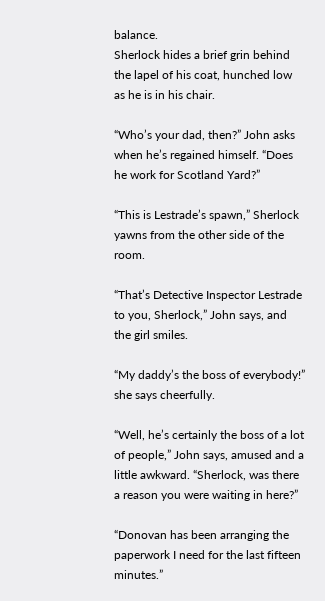balance.
Sherlock hides a brief grin behind the lapel of his coat, hunched low as he is in his chair.

“Who’s your dad, then?” John asks when he’s regained himself. “Does he work for Scotland Yard?”

“This is Lestrade’s spawn,” Sherlock yawns from the other side of the room.

“That’s Detective Inspector Lestrade to you, Sherlock,” John says, and the girl smiles.

“My daddy’s the boss of everybody!” she says cheerfully.

“Well, he’s certainly the boss of a lot of people,” John says, amused and a little awkward. “Sherlock, was there a reason you were waiting in here?”

“Donovan has been arranging the paperwork I need for the last fifteen minutes.”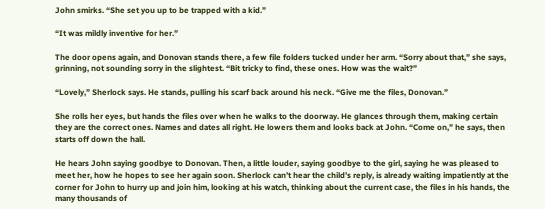John smirks. “She set you up to be trapped with a kid.”

“It was mildly inventive for her.”

The door opens again, and Donovan stands there, a few file folders tucked under her arm. “Sorry about that,” she says, grinning, not sounding sorry in the slightest. “Bit tricky to find, these ones. How was the wait?”

“Lovely,” Sherlock says. He stands, pulling his scarf back around his neck. “Give me the files, Donovan.”

She rolls her eyes, but hands the files over when he walks to the doorway. He glances through them, making certain they are the correct ones. Names and dates all right. He lowers them and looks back at John. “Come on,” he says, then starts off down the hall.

He hears John saying goodbye to Donovan. Then, a little louder, saying goodbye to the girl, saying he was pleased to meet her, how he hopes to see her again soon. Sherlock can’t hear the child’s reply, is already waiting impatiently at the corner for John to hurry up and join him, looking at his watch, thinking about the current case, the files in his hands, the many thousands of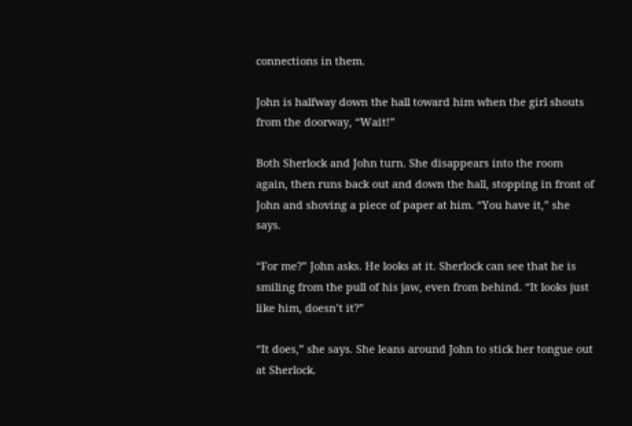connections in them.

John is halfway down the hall toward him when the girl shouts from the doorway, “Wait!”

Both Sherlock and John turn. She disappears into the room again, then runs back out and down the hall, stopping in front of John and shoving a piece of paper at him. “You have it,” she says.

“For me?” John asks. He looks at it. Sherlock can see that he is smiling from the pull of his jaw, even from behind. “It looks just like him, doesn’t it?”

“It does,” she says. She leans around John to stick her tongue out at Sherlock.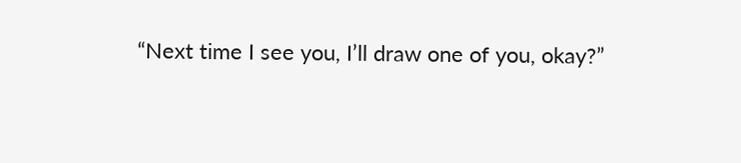“Next time I see you, I’ll draw one of you, okay?”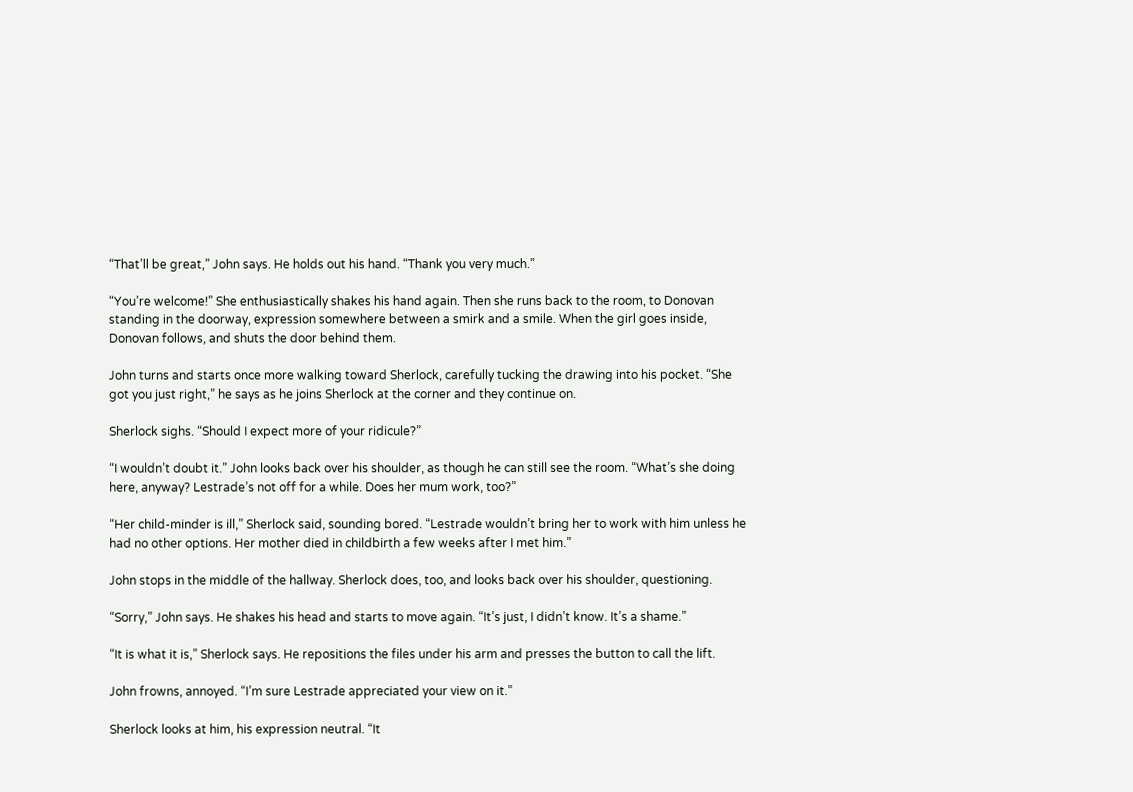“That’ll be great,” John says. He holds out his hand. “Thank you very much.”

“You’re welcome!” She enthusiastically shakes his hand again. Then she runs back to the room, to Donovan standing in the doorway, expression somewhere between a smirk and a smile. When the girl goes inside, Donovan follows, and shuts the door behind them.

John turns and starts once more walking toward Sherlock, carefully tucking the drawing into his pocket. “She got you just right,” he says as he joins Sherlock at the corner and they continue on.

Sherlock sighs. “Should I expect more of your ridicule?”

“I wouldn’t doubt it.” John looks back over his shoulder, as though he can still see the room. “What’s she doing here, anyway? Lestrade’s not off for a while. Does her mum work, too?”

“Her child-minder is ill,” Sherlock said, sounding bored. “Lestrade wouldn’t bring her to work with him unless he had no other options. Her mother died in childbirth a few weeks after I met him.”

John stops in the middle of the hallway. Sherlock does, too, and looks back over his shoulder, questioning.

“Sorry,” John says. He shakes his head and starts to move again. “It’s just, I didn’t know. It’s a shame.”

“It is what it is,” Sherlock says. He repositions the files under his arm and presses the button to call the lift.

John frowns, annoyed. “I’m sure Lestrade appreciated your view on it.”

Sherlock looks at him, his expression neutral. “It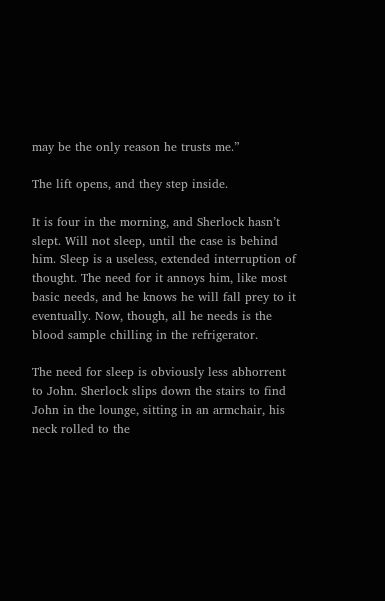may be the only reason he trusts me.”

The lift opens, and they step inside.

It is four in the morning, and Sherlock hasn’t slept. Will not sleep, until the case is behind him. Sleep is a useless, extended interruption of thought. The need for it annoys him, like most basic needs, and he knows he will fall prey to it eventually. Now, though, all he needs is the blood sample chilling in the refrigerator.

The need for sleep is obviously less abhorrent to John. Sherlock slips down the stairs to find John in the lounge, sitting in an armchair, his neck rolled to the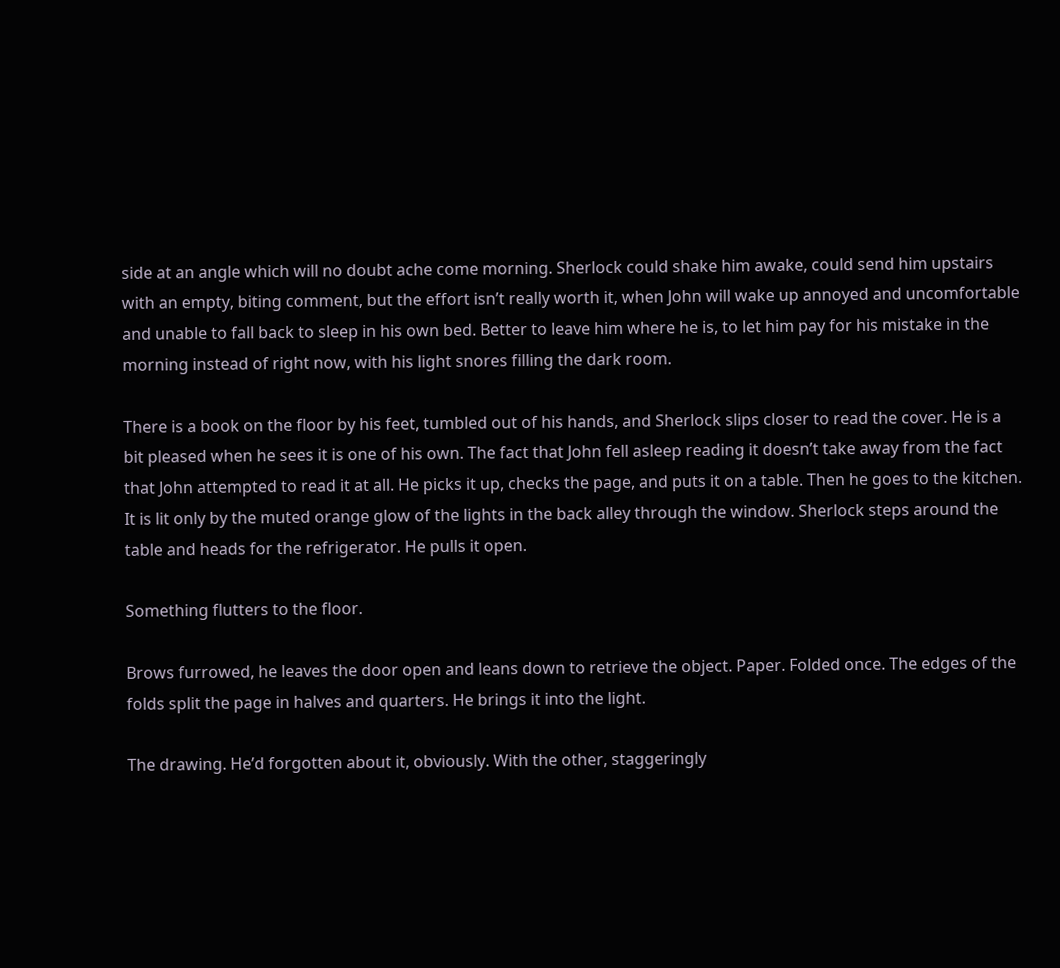side at an angle which will no doubt ache come morning. Sherlock could shake him awake, could send him upstairs with an empty, biting comment, but the effort isn’t really worth it, when John will wake up annoyed and uncomfortable and unable to fall back to sleep in his own bed. Better to leave him where he is, to let him pay for his mistake in the morning instead of right now, with his light snores filling the dark room.

There is a book on the floor by his feet, tumbled out of his hands, and Sherlock slips closer to read the cover. He is a bit pleased when he sees it is one of his own. The fact that John fell asleep reading it doesn’t take away from the fact that John attempted to read it at all. He picks it up, checks the page, and puts it on a table. Then he goes to the kitchen.
It is lit only by the muted orange glow of the lights in the back alley through the window. Sherlock steps around the table and heads for the refrigerator. He pulls it open.

Something flutters to the floor.

Brows furrowed, he leaves the door open and leans down to retrieve the object. Paper. Folded once. The edges of the folds split the page in halves and quarters. He brings it into the light.

The drawing. He’d forgotten about it, obviously. With the other, staggeringly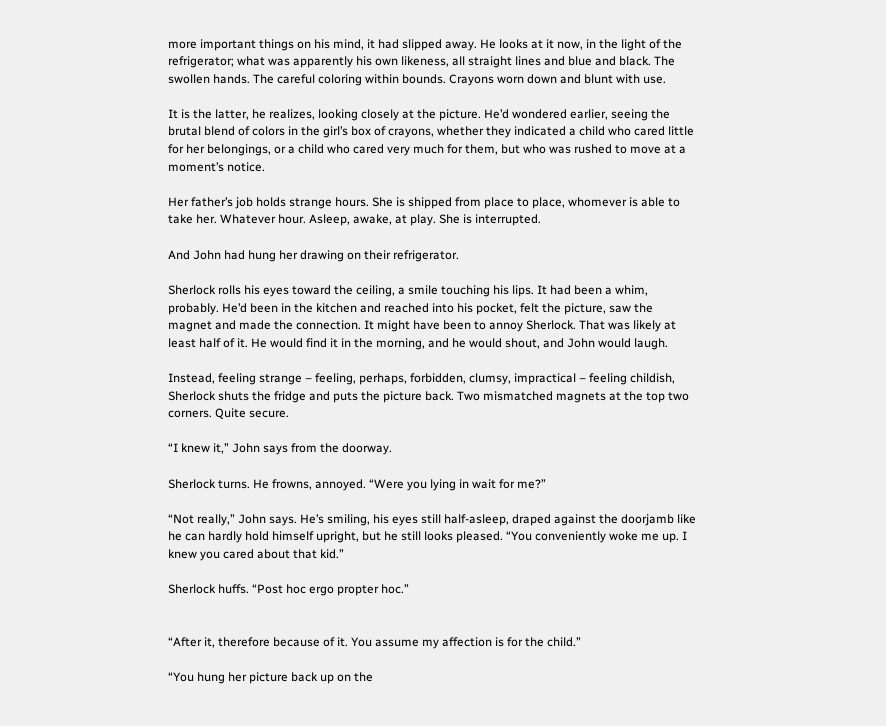more important things on his mind, it had slipped away. He looks at it now, in the light of the refrigerator; what was apparently his own likeness, all straight lines and blue and black. The swollen hands. The careful coloring within bounds. Crayons worn down and blunt with use.

It is the latter, he realizes, looking closely at the picture. He’d wondered earlier, seeing the brutal blend of colors in the girl’s box of crayons, whether they indicated a child who cared little for her belongings, or a child who cared very much for them, but who was rushed to move at a moment’s notice.

Her father’s job holds strange hours. She is shipped from place to place, whomever is able to take her. Whatever hour. Asleep, awake, at play. She is interrupted.

And John had hung her drawing on their refrigerator.

Sherlock rolls his eyes toward the ceiling, a smile touching his lips. It had been a whim, probably. He’d been in the kitchen and reached into his pocket, felt the picture, saw the magnet and made the connection. It might have been to annoy Sherlock. That was likely at least half of it. He would find it in the morning, and he would shout, and John would laugh.

Instead, feeling strange – feeling, perhaps, forbidden, clumsy, impractical – feeling childish, Sherlock shuts the fridge and puts the picture back. Two mismatched magnets at the top two corners. Quite secure.

“I knew it,” John says from the doorway.

Sherlock turns. He frowns, annoyed. “Were you lying in wait for me?”

“Not really,” John says. He’s smiling, his eyes still half-asleep, draped against the doorjamb like he can hardly hold himself upright, but he still looks pleased. “You conveniently woke me up. I knew you cared about that kid.”

Sherlock huffs. “Post hoc ergo propter hoc.”


“After it, therefore because of it. You assume my affection is for the child.”

“You hung her picture back up on the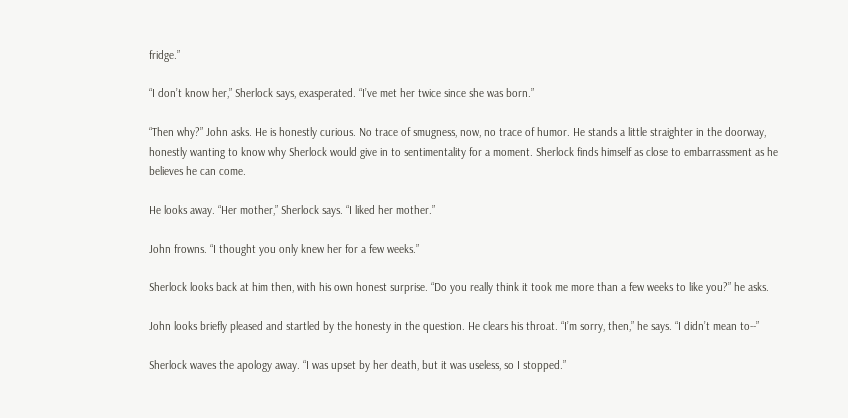fridge.”

“I don’t know her,” Sherlock says, exasperated. “I’ve met her twice since she was born.”

“Then why?” John asks. He is honestly curious. No trace of smugness, now, no trace of humor. He stands a little straighter in the doorway, honestly wanting to know why Sherlock would give in to sentimentality for a moment. Sherlock finds himself as close to embarrassment as he believes he can come.

He looks away. “Her mother,” Sherlock says. “I liked her mother.”

John frowns. “I thought you only knew her for a few weeks.”

Sherlock looks back at him then, with his own honest surprise. “Do you really think it took me more than a few weeks to like you?” he asks.

John looks briefly pleased and startled by the honesty in the question. He clears his throat. “I’m sorry, then,” he says. “I didn’t mean to--”

Sherlock waves the apology away. “I was upset by her death, but it was useless, so I stopped.”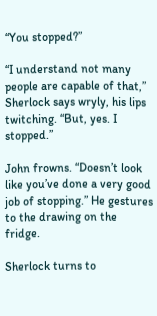“You stopped?”

“I understand not many people are capable of that,” Sherlock says wryly, his lips twitching. “But, yes. I stopped.”

John frowns. “Doesn’t look like you’ve done a very good job of stopping.” He gestures to the drawing on the fridge.

Sherlock turns to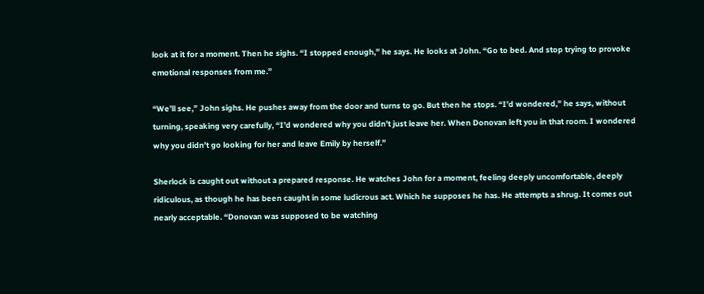look at it for a moment. Then he sighs. “I stopped enough,” he says. He looks at John. “Go to bed. And stop trying to provoke emotional responses from me.”

“We’ll see,” John sighs. He pushes away from the door and turns to go. But then he stops. “I’d wondered,” he says, without turning, speaking very carefully, “I’d wondered why you didn’t just leave her. When Donovan left you in that room. I wondered why you didn’t go looking for her and leave Emily by herself.”

Sherlock is caught out without a prepared response. He watches John for a moment, feeling deeply uncomfortable, deeply ridiculous, as though he has been caught in some ludicrous act. Which he supposes he has. He attempts a shrug. It comes out nearly acceptable. “Donovan was supposed to be watching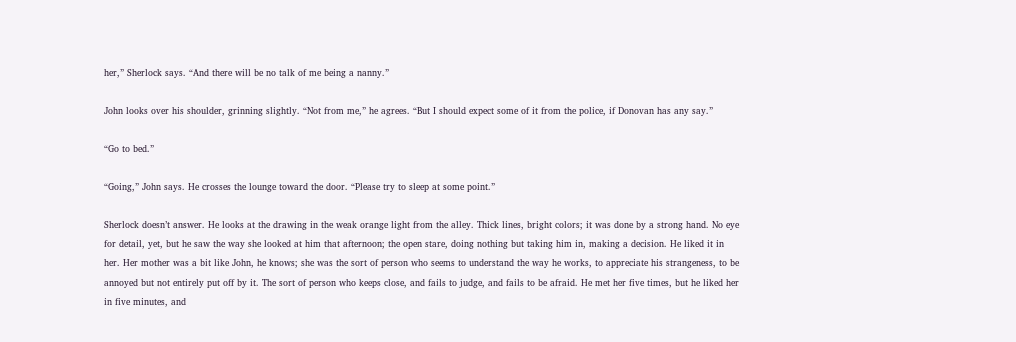her,” Sherlock says. “And there will be no talk of me being a nanny.”

John looks over his shoulder, grinning slightly. “Not from me,” he agrees. “But I should expect some of it from the police, if Donovan has any say.”

“Go to bed.”

“Going,” John says. He crosses the lounge toward the door. “Please try to sleep at some point.”

Sherlock doesn’t answer. He looks at the drawing in the weak orange light from the alley. Thick lines, bright colors; it was done by a strong hand. No eye for detail, yet, but he saw the way she looked at him that afternoon; the open stare, doing nothing but taking him in, making a decision. He liked it in her. Her mother was a bit like John, he knows; she was the sort of person who seems to understand the way he works, to appreciate his strangeness, to be annoyed but not entirely put off by it. The sort of person who keeps close, and fails to judge, and fails to be afraid. He met her five times, but he liked her in five minutes, and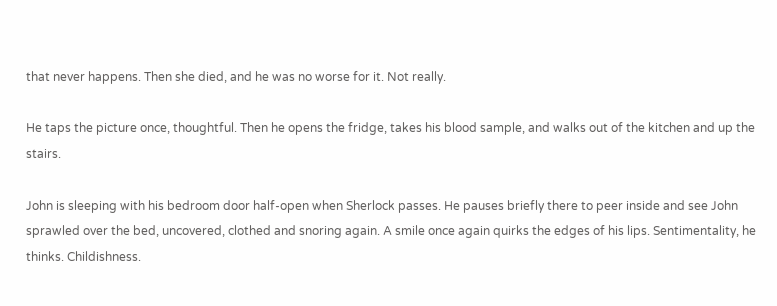that never happens. Then she died, and he was no worse for it. Not really.

He taps the picture once, thoughtful. Then he opens the fridge, takes his blood sample, and walks out of the kitchen and up the stairs.

John is sleeping with his bedroom door half-open when Sherlock passes. He pauses briefly there to peer inside and see John sprawled over the bed, uncovered, clothed and snoring again. A smile once again quirks the edges of his lips. Sentimentality, he thinks. Childishness.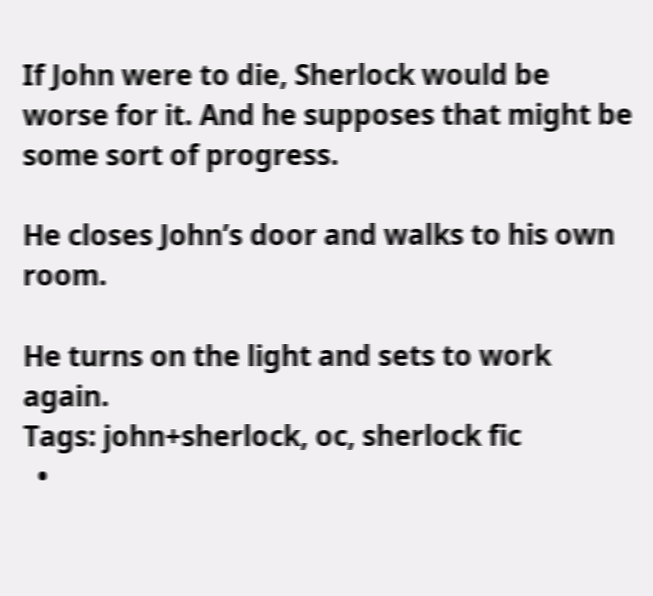If John were to die, Sherlock would be worse for it. And he supposes that might be some sort of progress.

He closes John’s door and walks to his own room.

He turns on the light and sets to work again.
Tags: john+sherlock, oc, sherlock fic
  •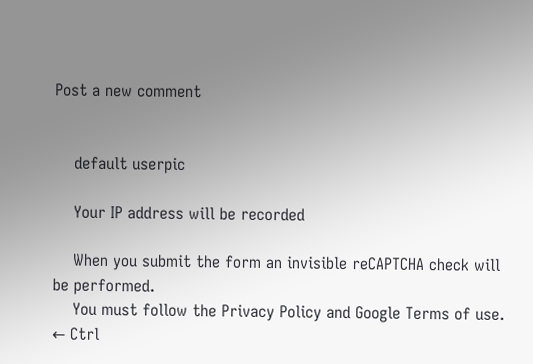Post a new comment


    default userpic

    Your IP address will be recorded

    When you submit the form an invisible reCAPTCHA check will be performed.
    You must follow the Privacy Policy and Google Terms of use.
← Ctrl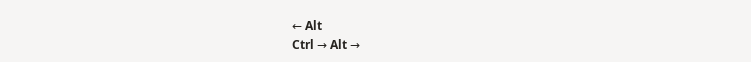← Alt
Ctrl → Alt →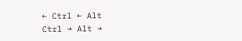← Ctrl ← Alt
Ctrl → Alt →